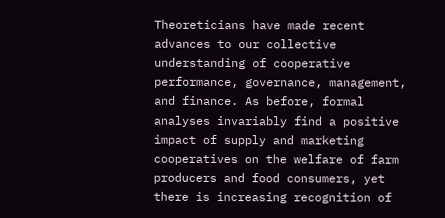Theoreticians have made recent advances to our collective understanding of cooperative performance, governance, management, and finance. As before, formal analyses invariably find a positive impact of supply and marketing cooperatives on the welfare of farm producers and food consumers, yet there is increasing recognition of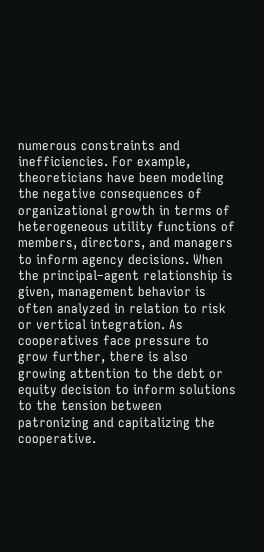numerous constraints and inefficiencies. For example, theoreticians have been modeling the negative consequences of organizational growth in terms of heterogeneous utility functions of members, directors, and managers to inform agency decisions. When the principal–agent relationship is given, management behavior is often analyzed in relation to risk or vertical integration. As cooperatives face pressure to grow further, there is also growing attention to the debt or equity decision to inform solutions to the tension between patronizing and capitalizing the cooperative.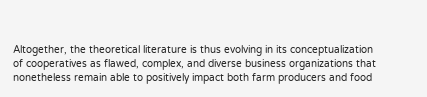Altogether, the theoretical literature is thus evolving in its conceptualization of cooperatives as flawed, complex, and diverse business organizations that nonetheless remain able to positively impact both farm producers and food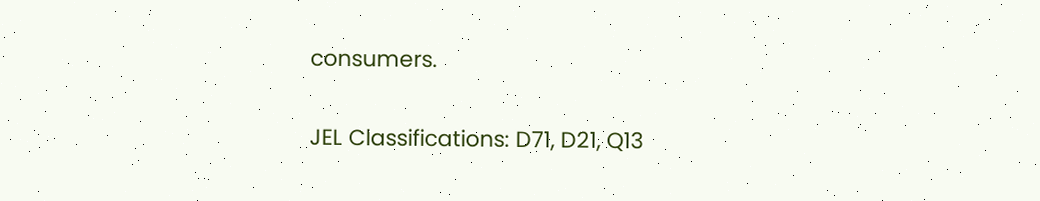consumers.

JEL Classifications: D71, D21, Q13